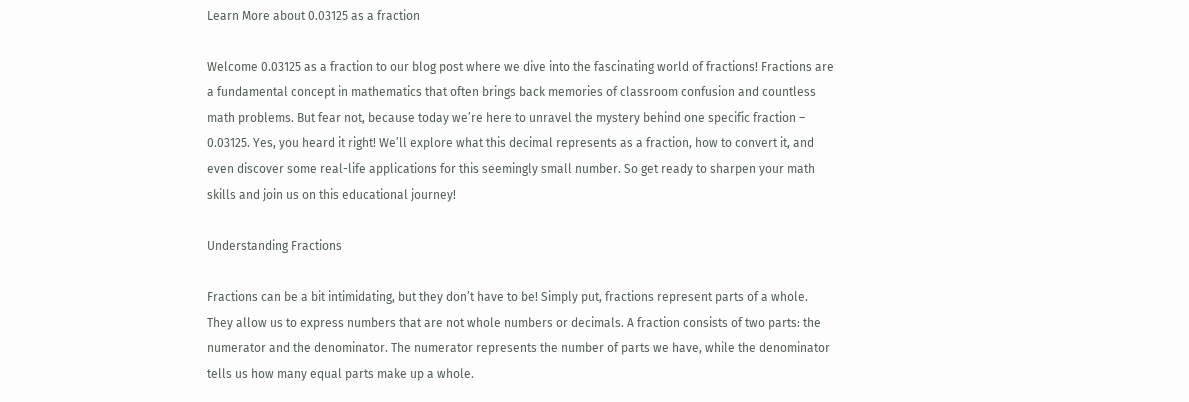Learn More about 0.03125 as a fraction

Welcome 0.03125 as a fraction to our blog post where we dive into the fascinating world of fractions! Fractions are a fundamental concept in mathematics that often brings back memories of classroom confusion and countless math problems. But fear not, because today we’re here to unravel the mystery behind one specific fraction – 0.03125. Yes, you heard it right! We’ll explore what this decimal represents as a fraction, how to convert it, and even discover some real-life applications for this seemingly small number. So get ready to sharpen your math skills and join us on this educational journey!

Understanding Fractions

Fractions can be a bit intimidating, but they don’t have to be! Simply put, fractions represent parts of a whole. They allow us to express numbers that are not whole numbers or decimals. A fraction consists of two parts: the numerator and the denominator. The numerator represents the number of parts we have, while the denominator tells us how many equal parts make up a whole.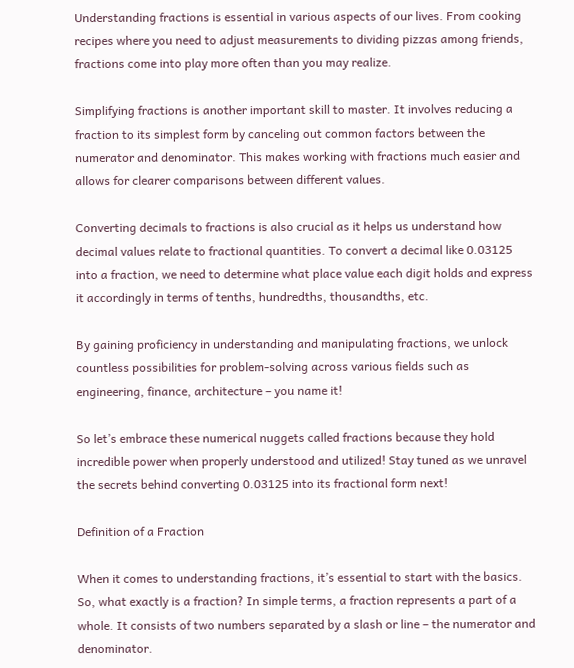Understanding fractions is essential in various aspects of our lives. From cooking recipes where you need to adjust measurements to dividing pizzas among friends, fractions come into play more often than you may realize.

Simplifying fractions is another important skill to master. It involves reducing a fraction to its simplest form by canceling out common factors between the numerator and denominator. This makes working with fractions much easier and allows for clearer comparisons between different values.

Converting decimals to fractions is also crucial as it helps us understand how decimal values relate to fractional quantities. To convert a decimal like 0.03125 into a fraction, we need to determine what place value each digit holds and express it accordingly in terms of tenths, hundredths, thousandths, etc.

By gaining proficiency in understanding and manipulating fractions, we unlock countless possibilities for problem-solving across various fields such as engineering, finance, architecture – you name it!

So let’s embrace these numerical nuggets called fractions because they hold incredible power when properly understood and utilized! Stay tuned as we unravel the secrets behind converting 0.03125 into its fractional form next!

Definition of a Fraction

When it comes to understanding fractions, it’s essential to start with the basics. So, what exactly is a fraction? In simple terms, a fraction represents a part of a whole. It consists of two numbers separated by a slash or line – the numerator and denominator.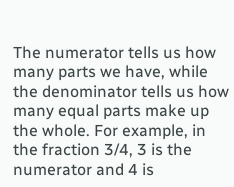The numerator tells us how many parts we have, while the denominator tells us how many equal parts make up the whole. For example, in the fraction 3/4, 3 is the numerator and 4 is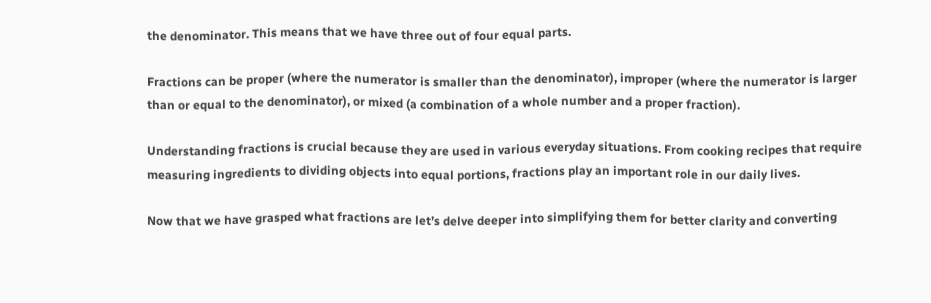the denominator. This means that we have three out of four equal parts.

Fractions can be proper (where the numerator is smaller than the denominator), improper (where the numerator is larger than or equal to the denominator), or mixed (a combination of a whole number and a proper fraction).

Understanding fractions is crucial because they are used in various everyday situations. From cooking recipes that require measuring ingredients to dividing objects into equal portions, fractions play an important role in our daily lives.

Now that we have grasped what fractions are let’s delve deeper into simplifying them for better clarity and converting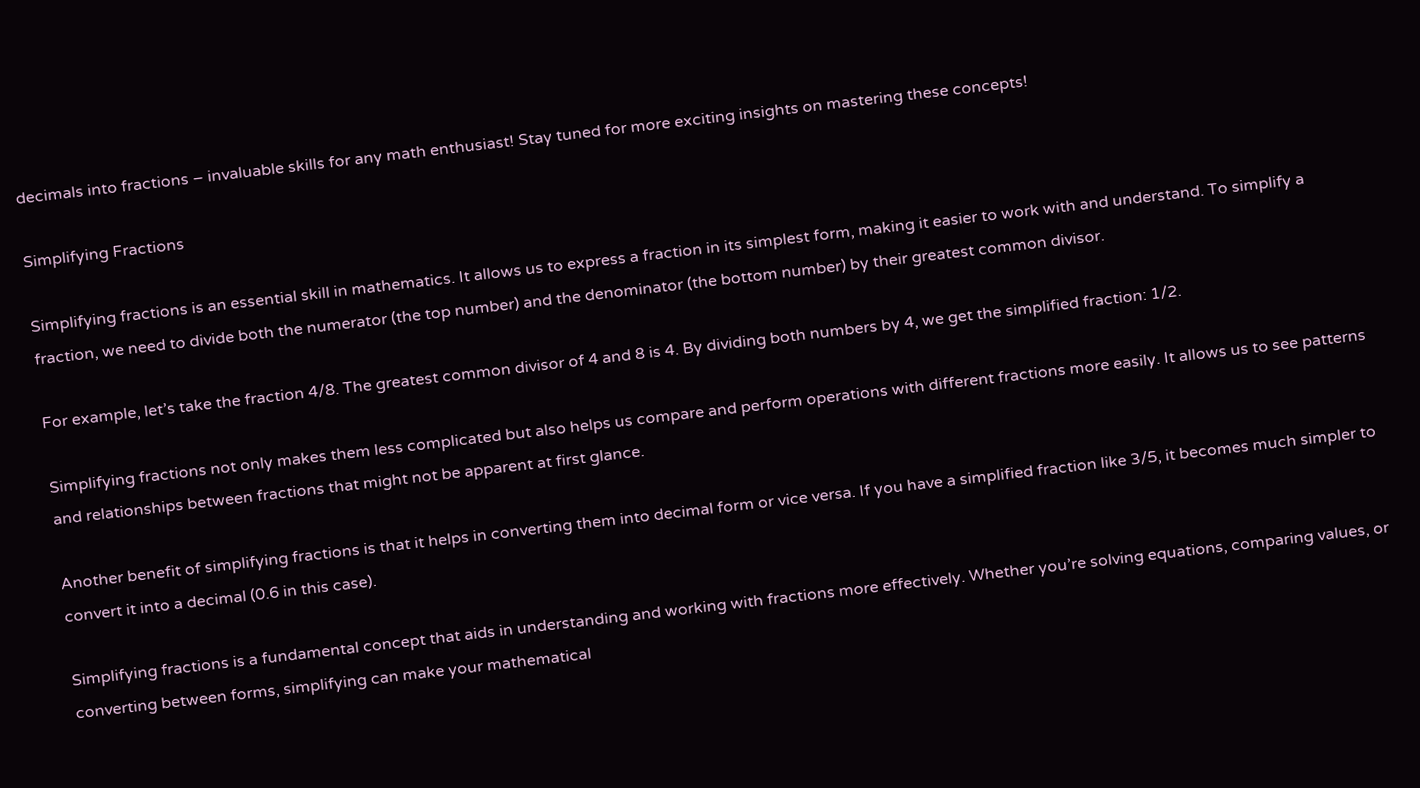decimals into fractions – invaluable skills for any math enthusiast! Stay tuned for more exciting insights on mastering these concepts!

Simplifying Fractions

Simplifying fractions is an essential skill in mathematics. It allows us to express a fraction in its simplest form, making it easier to work with and understand. To simplify a fraction, we need to divide both the numerator (the top number) and the denominator (the bottom number) by their greatest common divisor.

For example, let’s take the fraction 4/8. The greatest common divisor of 4 and 8 is 4. By dividing both numbers by 4, we get the simplified fraction: 1/2.

Simplifying fractions not only makes them less complicated but also helps us compare and perform operations with different fractions more easily. It allows us to see patterns and relationships between fractions that might not be apparent at first glance.

Another benefit of simplifying fractions is that it helps in converting them into decimal form or vice versa. If you have a simplified fraction like 3/5, it becomes much simpler to convert it into a decimal (0.6 in this case).

Simplifying fractions is a fundamental concept that aids in understanding and working with fractions more effectively. Whether you’re solving equations, comparing values, or converting between forms, simplifying can make your mathematical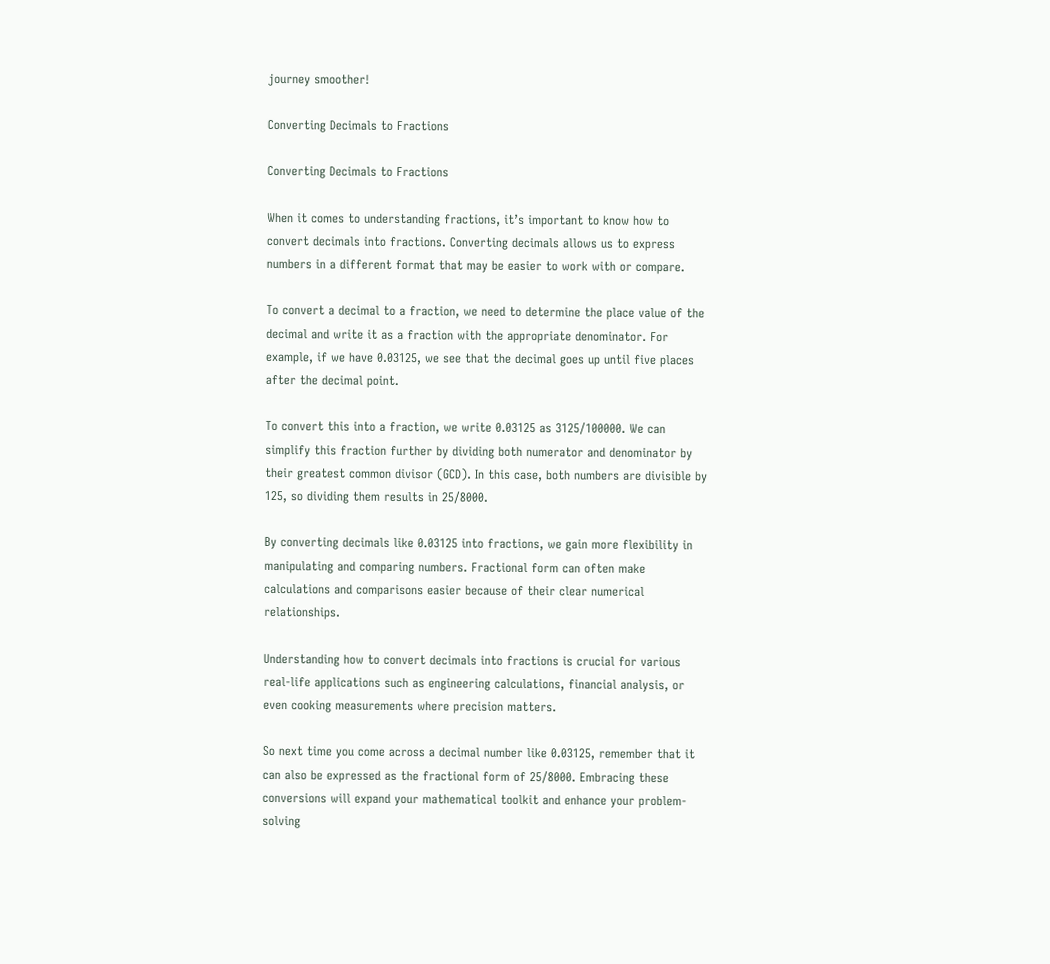journey smoother!

Converting Decimals to Fractions

Converting Decimals to Fractions

When it comes to understanding fractions, it’s important to know how to convert decimals into fractions. Converting decimals allows us to express numbers in a different format that may be easier to work with or compare.

To convert a decimal to a fraction, we need to determine the place value of the decimal and write it as a fraction with the appropriate denominator. For example, if we have 0.03125, we see that the decimal goes up until five places after the decimal point.

To convert this into a fraction, we write 0.03125 as 3125/100000. We can simplify this fraction further by dividing both numerator and denominator by their greatest common divisor (GCD). In this case, both numbers are divisible by 125, so dividing them results in 25/8000.

By converting decimals like 0.03125 into fractions, we gain more flexibility in manipulating and comparing numbers. Fractional form can often make calculations and comparisons easier because of their clear numerical relationships.

Understanding how to convert decimals into fractions is crucial for various real-life applications such as engineering calculations, financial analysis, or even cooking measurements where precision matters.

So next time you come across a decimal number like 0.03125, remember that it can also be expressed as the fractional form of 25/8000. Embracing these conversions will expand your mathematical toolkit and enhance your problem-solving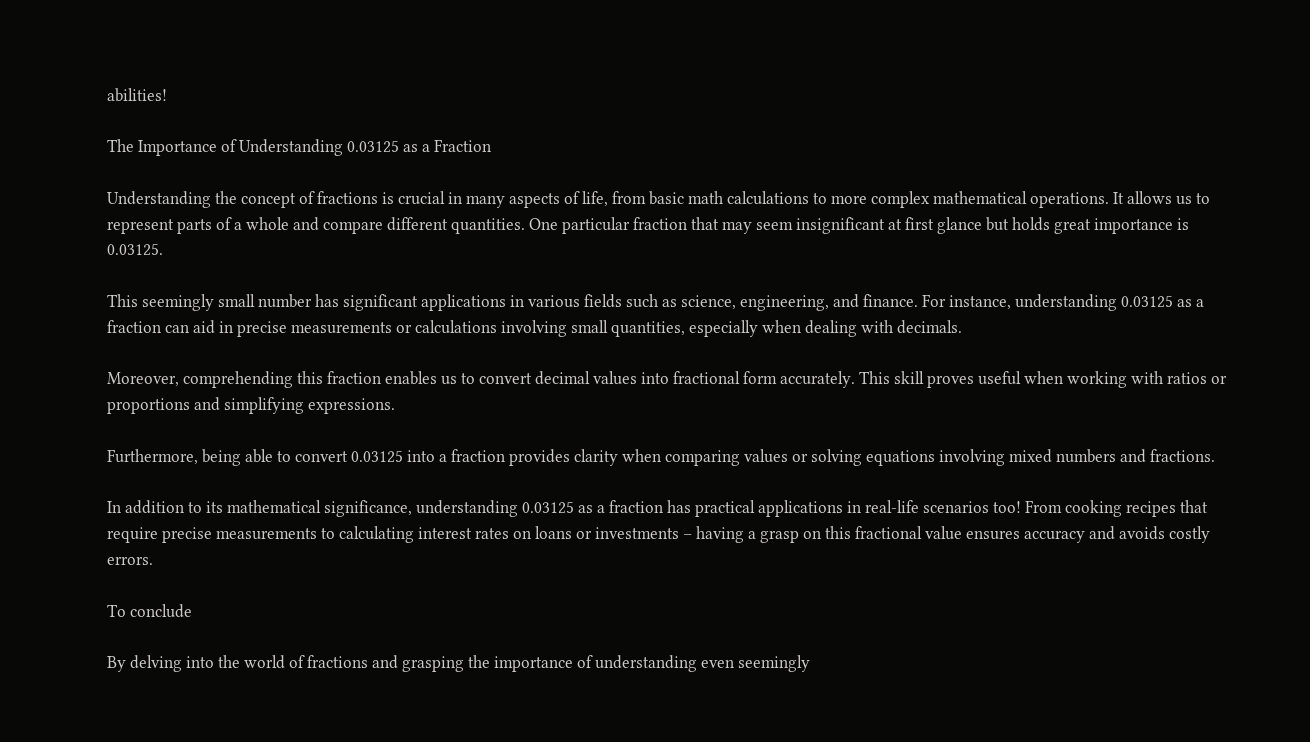abilities!

The Importance of Understanding 0.03125 as a Fraction

Understanding the concept of fractions is crucial in many aspects of life, from basic math calculations to more complex mathematical operations. It allows us to represent parts of a whole and compare different quantities. One particular fraction that may seem insignificant at first glance but holds great importance is 0.03125.

This seemingly small number has significant applications in various fields such as science, engineering, and finance. For instance, understanding 0.03125 as a fraction can aid in precise measurements or calculations involving small quantities, especially when dealing with decimals.

Moreover, comprehending this fraction enables us to convert decimal values into fractional form accurately. This skill proves useful when working with ratios or proportions and simplifying expressions.

Furthermore, being able to convert 0.03125 into a fraction provides clarity when comparing values or solving equations involving mixed numbers and fractions.

In addition to its mathematical significance, understanding 0.03125 as a fraction has practical applications in real-life scenarios too! From cooking recipes that require precise measurements to calculating interest rates on loans or investments – having a grasp on this fractional value ensures accuracy and avoids costly errors.

To conclude

By delving into the world of fractions and grasping the importance of understanding even seemingly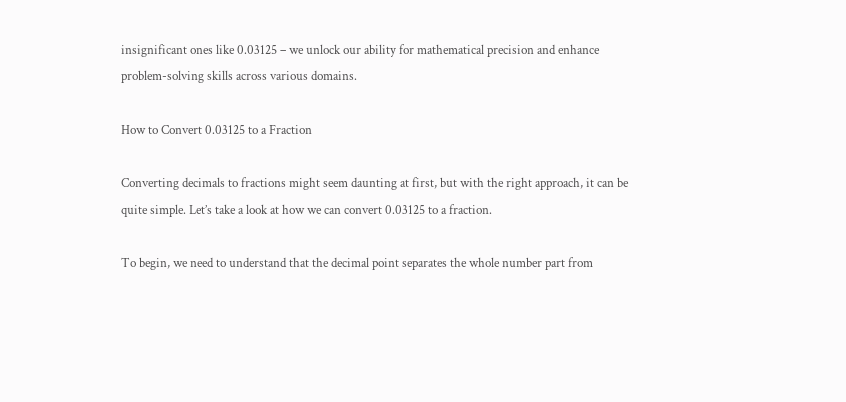insignificant ones like 0.03125 – we unlock our ability for mathematical precision and enhance problem-solving skills across various domains.

How to Convert 0.03125 to a Fraction

Converting decimals to fractions might seem daunting at first, but with the right approach, it can be quite simple. Let’s take a look at how we can convert 0.03125 to a fraction.

To begin, we need to understand that the decimal point separates the whole number part from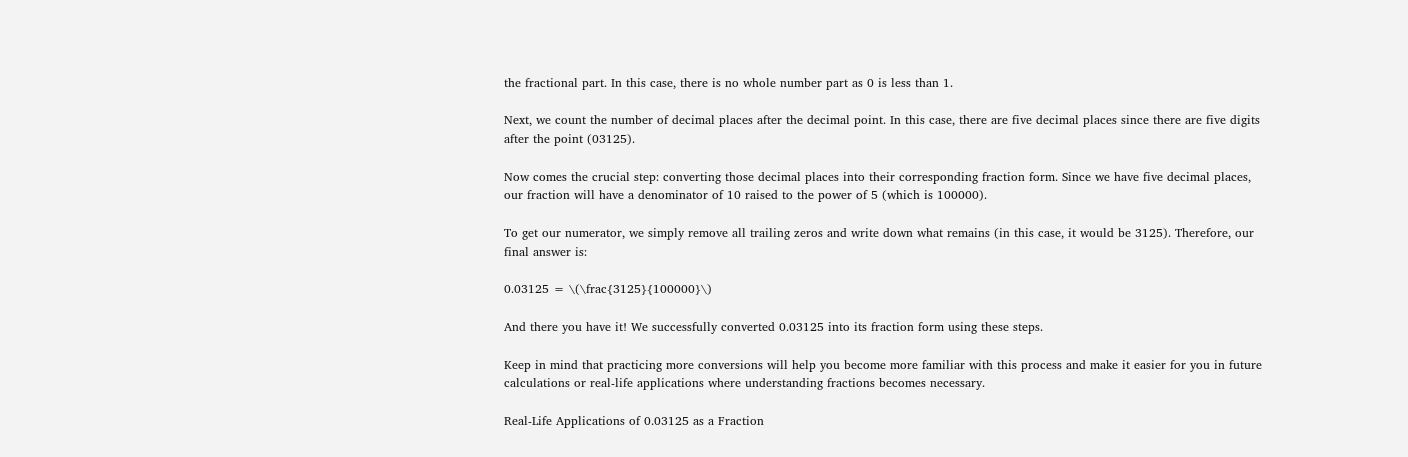the fractional part. In this case, there is no whole number part as 0 is less than 1.

Next, we count the number of decimal places after the decimal point. In this case, there are five decimal places since there are five digits after the point (03125).

Now comes the crucial step: converting those decimal places into their corresponding fraction form. Since we have five decimal places, our fraction will have a denominator of 10 raised to the power of 5 (which is 100000).

To get our numerator, we simply remove all trailing zeros and write down what remains (in this case, it would be 3125). Therefore, our final answer is:

0.03125 = \(\frac{3125}{100000}\)

And there you have it! We successfully converted 0.03125 into its fraction form using these steps.

Keep in mind that practicing more conversions will help you become more familiar with this process and make it easier for you in future calculations or real-life applications where understanding fractions becomes necessary.

Real-Life Applications of 0.03125 as a Fraction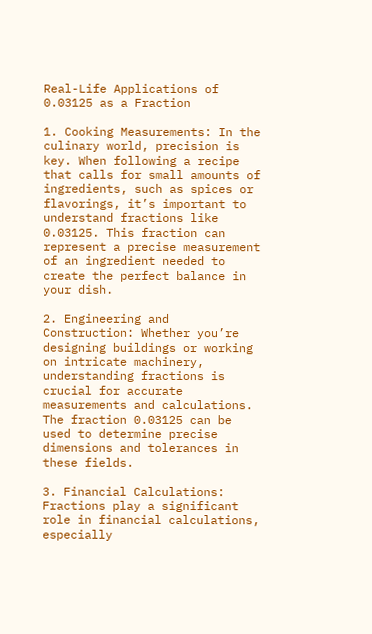Real-Life Applications of 0.03125 as a Fraction

1. Cooking Measurements: In the culinary world, precision is key. When following a recipe that calls for small amounts of ingredients, such as spices or flavorings, it’s important to understand fractions like 0.03125. This fraction can represent a precise measurement of an ingredient needed to create the perfect balance in your dish.

2. Engineering and Construction: Whether you’re designing buildings or working on intricate machinery, understanding fractions is crucial for accurate measurements and calculations. The fraction 0.03125 can be used to determine precise dimensions and tolerances in these fields.

3. Financial Calculations: Fractions play a significant role in financial calculations, especially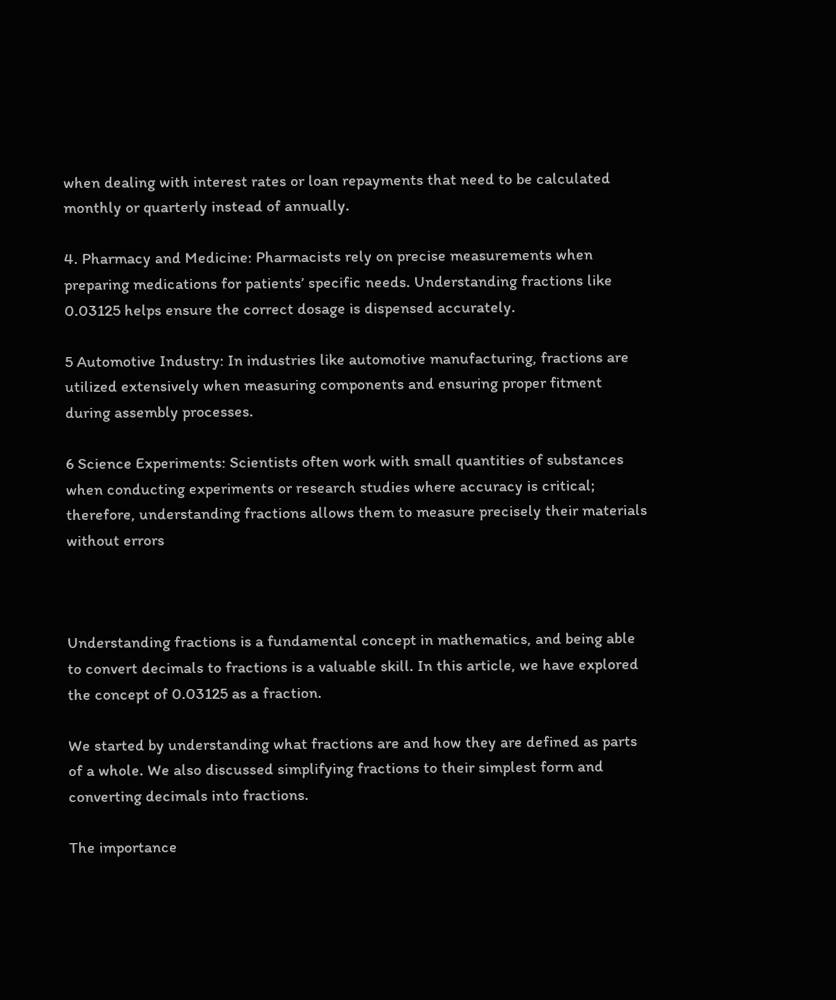when dealing with interest rates or loan repayments that need to be calculated monthly or quarterly instead of annually.

4. Pharmacy and Medicine: Pharmacists rely on precise measurements when preparing medications for patients’ specific needs. Understanding fractions like 0.03125 helps ensure the correct dosage is dispensed accurately.

5 Automotive Industry: In industries like automotive manufacturing, fractions are utilized extensively when measuring components and ensuring proper fitment during assembly processes.

6 Science Experiments: Scientists often work with small quantities of substances when conducting experiments or research studies where accuracy is critical; therefore, understanding fractions allows them to measure precisely their materials without errors



Understanding fractions is a fundamental concept in mathematics, and being able to convert decimals to fractions is a valuable skill. In this article, we have explored the concept of 0.03125 as a fraction.

We started by understanding what fractions are and how they are defined as parts of a whole. We also discussed simplifying fractions to their simplest form and converting decimals into fractions.

The importance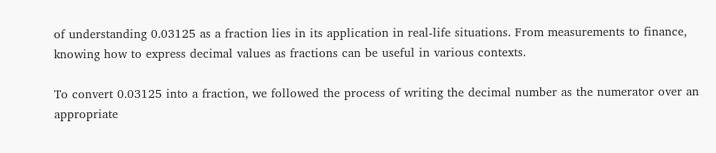of understanding 0.03125 as a fraction lies in its application in real-life situations. From measurements to finance, knowing how to express decimal values as fractions can be useful in various contexts.

To convert 0.03125 into a fraction, we followed the process of writing the decimal number as the numerator over an appropriate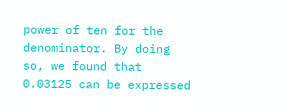power of ten for the denominator. By doing so, we found that 0.03125 can be expressed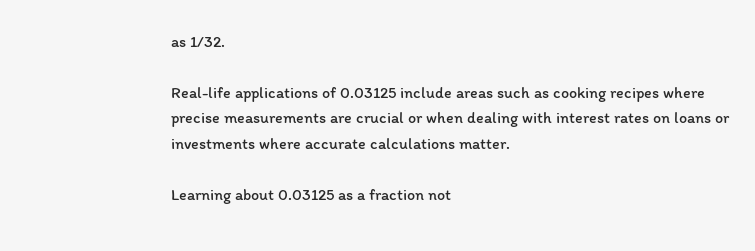as 1/32.

Real-life applications of 0.03125 include areas such as cooking recipes where precise measurements are crucial or when dealing with interest rates on loans or investments where accurate calculations matter.

Learning about 0.03125 as a fraction not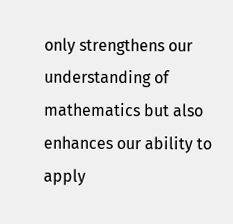only strengthens our understanding of mathematics but also enhances our ability to apply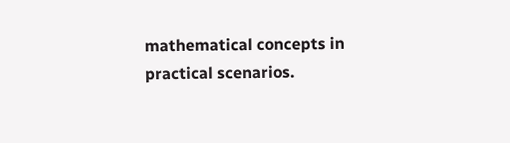mathematical concepts in practical scenarios.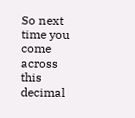So next time you come across this decimal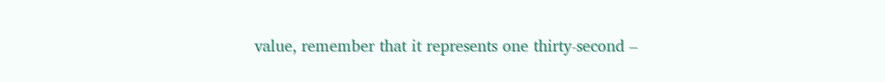value, remember that it represents one thirty-second –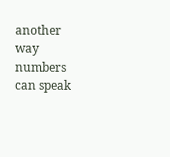another way numbers can speak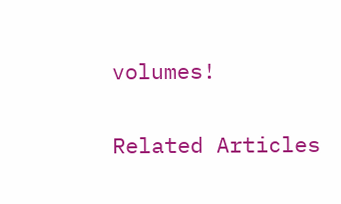volumes!

Related Articles